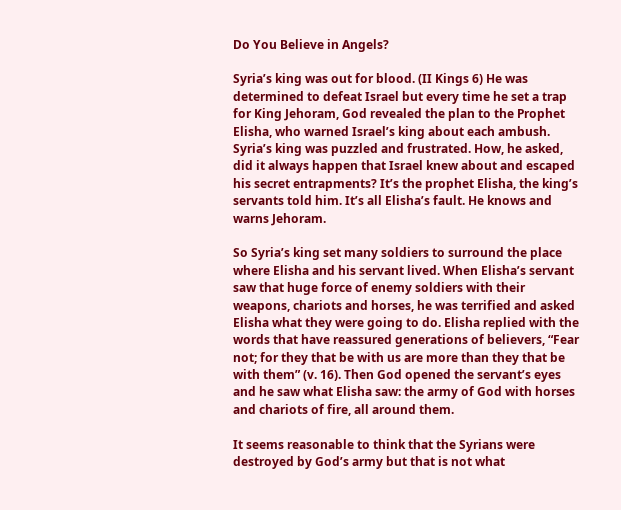Do You Believe in Angels?

Syria’s king was out for blood. (II Kings 6) He was determined to defeat Israel but every time he set a trap for King Jehoram, God revealed the plan to the Prophet Elisha, who warned Israel’s king about each ambush. Syria’s king was puzzled and frustrated. How, he asked, did it always happen that Israel knew about and escaped his secret entrapments? It’s the prophet Elisha, the king’s servants told him. It’s all Elisha’s fault. He knows and warns Jehoram.

So Syria’s king set many soldiers to surround the place where Elisha and his servant lived. When Elisha’s servant saw that huge force of enemy soldiers with their weapons, chariots and horses, he was terrified and asked Elisha what they were going to do. Elisha replied with the words that have reassured generations of believers, “Fear not; for they that be with us are more than they that be with them” (v. 16). Then God opened the servant’s eyes and he saw what Elisha saw: the army of God with horses and chariots of fire, all around them.

It seems reasonable to think that the Syrians were destroyed by God’s army but that is not what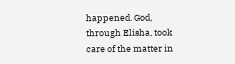happened. God, through Elisha, took care of the matter in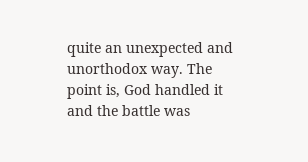quite an unexpected and unorthodox way. The point is, God handled it and the battle was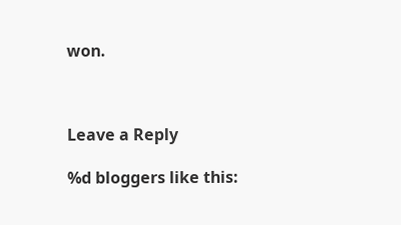won.



Leave a Reply

%d bloggers like this: